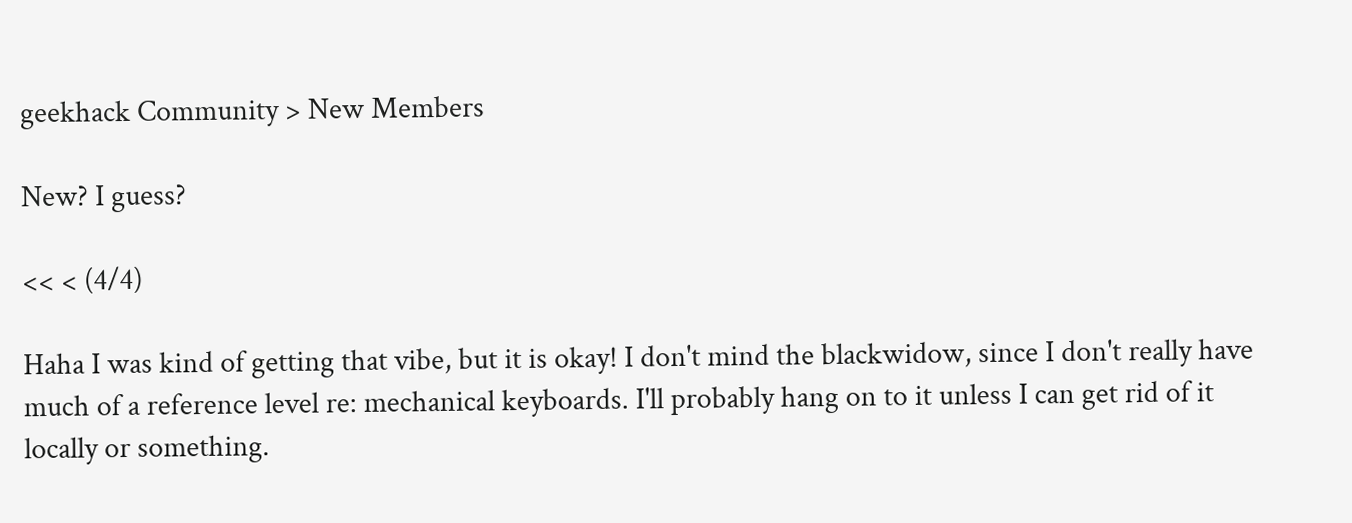geekhack Community > New Members

New? I guess?

<< < (4/4)

Haha I was kind of getting that vibe, but it is okay! I don't mind the blackwidow, since I don't really have much of a reference level re: mechanical keyboards. I'll probably hang on to it unless I can get rid of it locally or something.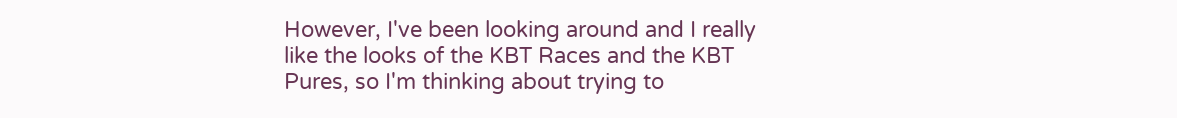However, I've been looking around and I really like the looks of the KBT Races and the KBT Pures, so I'm thinking about trying to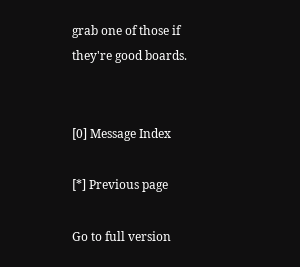grab one of those if they're good boards.


[0] Message Index

[*] Previous page

Go to full version